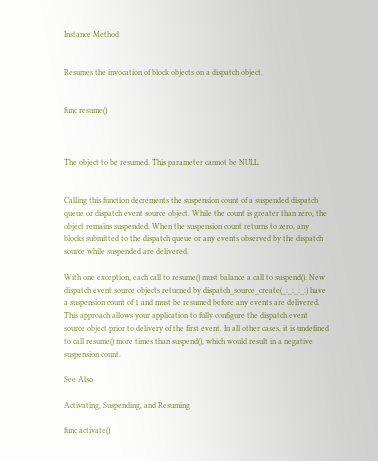Instance Method


Resumes the invocation of block objects on a dispatch object.


func resume()



The object to be resumed. This parameter cannot be NULL.


Calling this function decrements the suspension count of a suspended dispatch queue or dispatch event source object. While the count is greater than zero, the object remains suspended. When the suspension count returns to zero, any blocks submitted to the dispatch queue or any events observed by the dispatch source while suspended are delivered.

With one exception, each call to resume() must balance a call to suspend(). New dispatch event source objects returned by dispatch_source_create(_:_:_:_:) have a suspension count of 1 and must be resumed before any events are delivered. This approach allows your application to fully configure the dispatch event source object prior to delivery of the first event. In all other cases, it is undefined to call resume() more times than suspend(), which would result in a negative suspension count.

See Also

Activating, Suspending, and Resuming

func activate()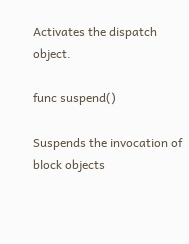Activates the dispatch object.

func suspend()

Suspends the invocation of block objects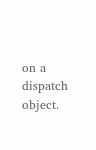on a dispatch object.